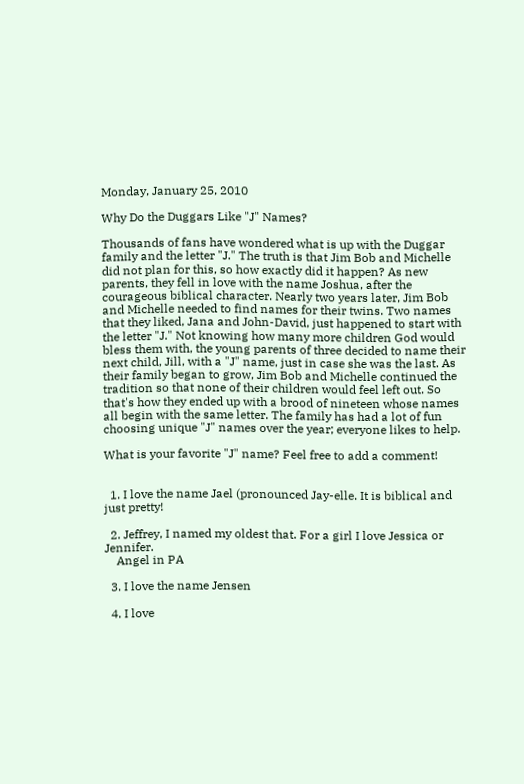Monday, January 25, 2010

Why Do the Duggars Like "J" Names?

Thousands of fans have wondered what is up with the Duggar family and the letter "J." The truth is that Jim Bob and Michelle did not plan for this, so how exactly did it happen? As new parents, they fell in love with the name Joshua, after the courageous biblical character. Nearly two years later, Jim Bob and Michelle needed to find names for their twins. Two names that they liked, Jana and John-David, just happened to start with the letter "J." Not knowing how many more children God would bless them with, the young parents of three decided to name their next child, Jill, with a "J" name, just in case she was the last. As their family began to grow, Jim Bob and Michelle continued the tradition so that none of their children would feel left out. So that's how they ended up with a brood of nineteen whose names all begin with the same letter. The family has had a lot of fun choosing unique "J" names over the year; everyone likes to help.

What is your favorite "J" name? Feel free to add a comment!


  1. I love the name Jael (pronounced Jay-elle. It is biblical and just pretty!

  2. Jeffrey, I named my oldest that. For a girl I love Jessica or Jennifer.
    Angel in PA

  3. I love the name Jensen

  4. I love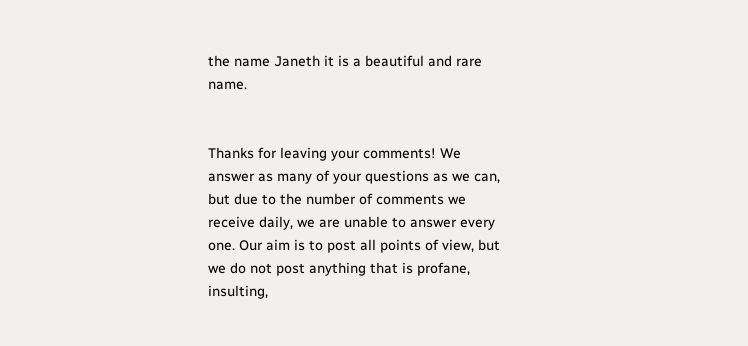the name Janeth it is a beautiful and rare name.


Thanks for leaving your comments! We answer as many of your questions as we can, but due to the number of comments we receive daily, we are unable to answer every one. Our aim is to post all points of view, but we do not post anything that is profane, insulting,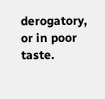derogatory, or in poor taste.